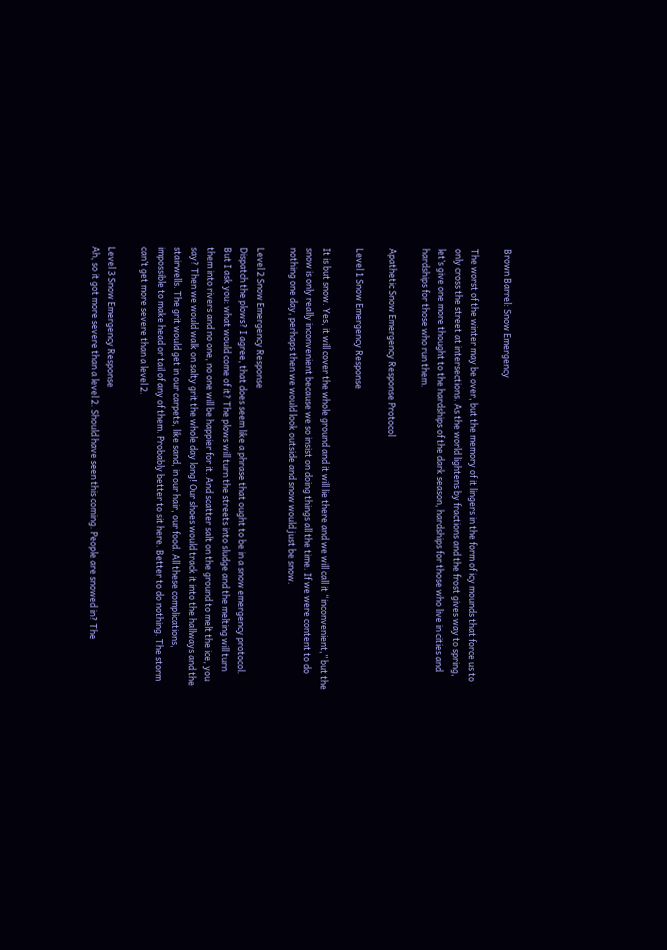Brown Barrel: Snow Emergency

The worst of the winter may be over, but the memory of it lingers in the form of icy mounds that force us to only cross the street at intersections. As the world lightens by fractions and the frost gives way to spring, let’s give one more thought to the hardships of the dark season, hardships for those who live in cities and hardships for those who run them.

Apathetic Snow Emergency Response Protocol

Level 1 Snow Emergency Response

It is but snow. Yes, it will cover the whole ground and it will lie there and we will call it “inconvenient,” but the snow is only really inconvenient because we so insist on doing things all the time. If we were content to do nothing one day, perhaps then we would look outside and snow would just be snow.

Level 2 Snow Emergency Response
Dispatch the plows? I agree, that does seem like a phrase that ought to be in a snow emergency protocol. But I ask you: what would come of it? The plows will turn the streets into sludge and the melting will turn them into rivers and no one, no one will be happier for it. And scatter salt on the ground to melt the ice, you say? Then we would walk on salty grit the whole day long! Our shoes would track it into the hallways and the stairwells. The grit would get in our carpets, like sand, in our hair, our food. All these complications, impossible to make head or tail of any of them. Probably better to sit here. Better to do nothing. The storm can’t get more severe than a level 2.

Level 3 Snow Emergency Response
Ah, so it got more severe than a level 2. Should have seen this coming. People are snowed in? The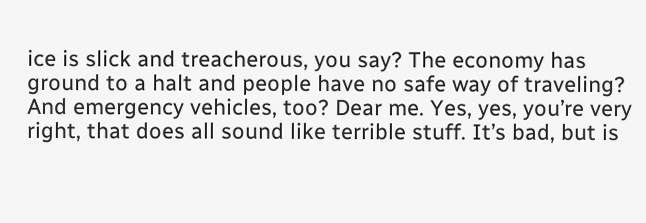ice is slick and treacherous, you say? The economy has ground to a halt and people have no safe way of traveling? And emergency vehicles, too? Dear me. Yes, yes, you’re very right, that does all sound like terrible stuff. It’s bad, but is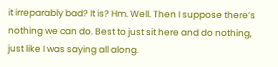it irreparably bad? It is? Hm. Well. Then I suppose there’s nothing we can do. Best to just sit here and do nothing, just like I was saying all along.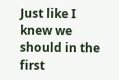Just like I knew we should in the first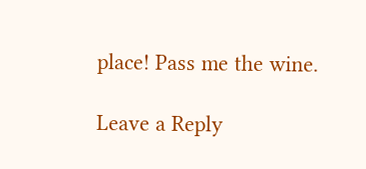place! Pass me the wine.

Leave a Reply